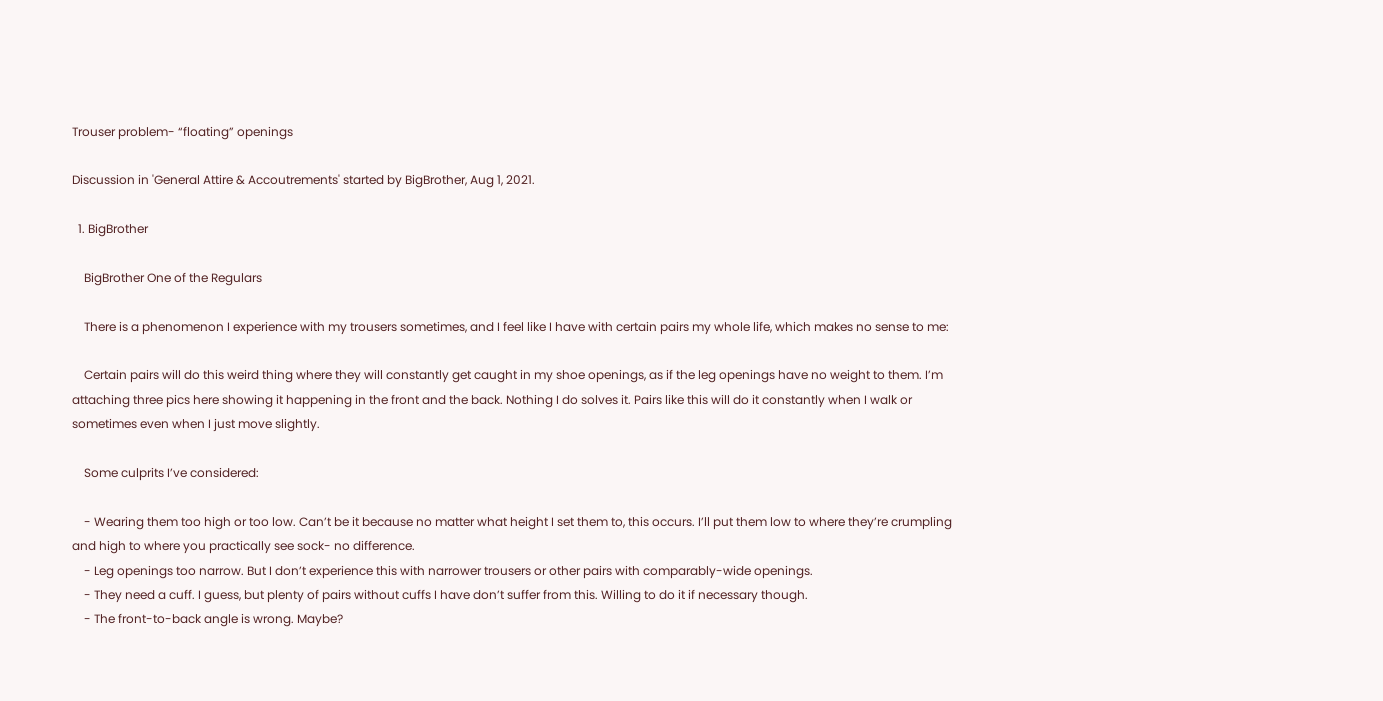Trouser problem- “floating” openings

Discussion in 'General Attire & Accoutrements' started by BigBrother, Aug 1, 2021.

  1. BigBrother

    BigBrother One of the Regulars

    There is a phenomenon I experience with my trousers sometimes, and I feel like I have with certain pairs my whole life, which makes no sense to me:

    Certain pairs will do this weird thing where they will constantly get caught in my shoe openings, as if the leg openings have no weight to them. I’m attaching three pics here showing it happening in the front and the back. Nothing I do solves it. Pairs like this will do it constantly when I walk or sometimes even when I just move slightly.

    Some culprits I’ve considered:

    - Wearing them too high or too low. Can’t be it because no matter what height I set them to, this occurs. I’ll put them low to where they’re crumpling and high to where you practically see sock- no difference.
    - Leg openings too narrow. But I don’t experience this with narrower trousers or other pairs with comparably-wide openings.
    - They need a cuff. I guess, but plenty of pairs without cuffs I have don’t suffer from this. Willing to do it if necessary though.
    - The front-to-back angle is wrong. Maybe?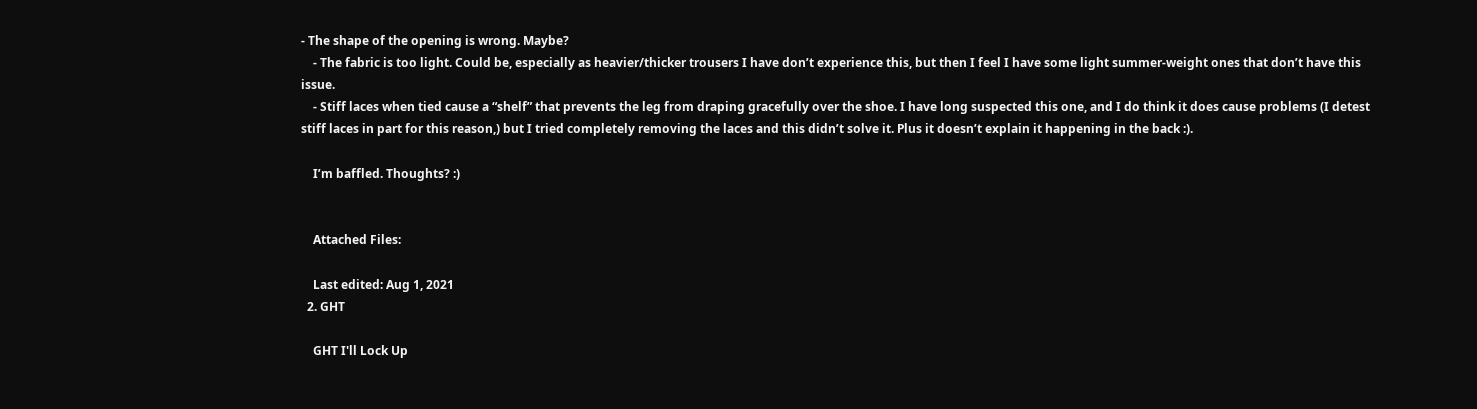- The shape of the opening is wrong. Maybe?
    - The fabric is too light. Could be, especially as heavier/thicker trousers I have don’t experience this, but then I feel I have some light summer-weight ones that don’t have this issue.
    - Stiff laces when tied cause a “shelf” that prevents the leg from draping gracefully over the shoe. I have long suspected this one, and I do think it does cause problems (I detest stiff laces in part for this reason,) but I tried completely removing the laces and this didn’t solve it. Plus it doesn’t explain it happening in the back :).

    I’m baffled. Thoughts? :)


    Attached Files:

    Last edited: Aug 1, 2021
  2. GHT

    GHT I'll Lock Up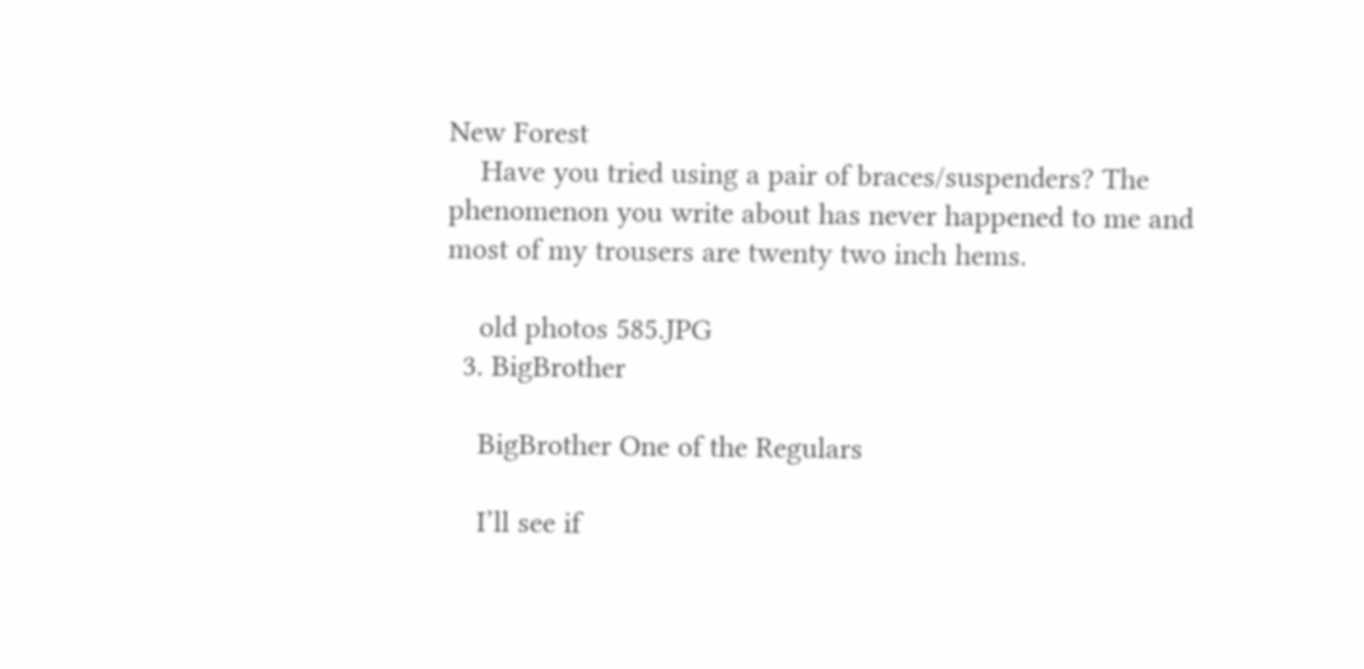New Forest
    Have you tried using a pair of braces/suspenders? The phenomenon you write about has never happened to me and most of my trousers are twenty two inch hems.

    old photos 585.JPG
  3. BigBrother

    BigBrother One of the Regulars

    I’ll see if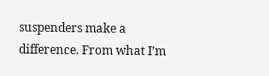suspenders make a difference. From what I’m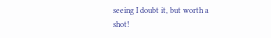seeing I doubt it, but worth a shot!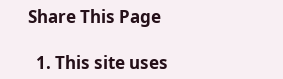Share This Page

  1. This site uses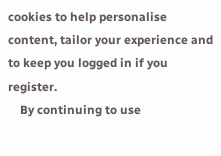cookies to help personalise content, tailor your experience and to keep you logged in if you register.
    By continuing to use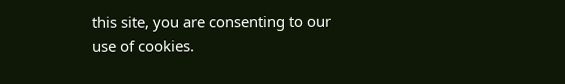this site, you are consenting to our use of cookies.